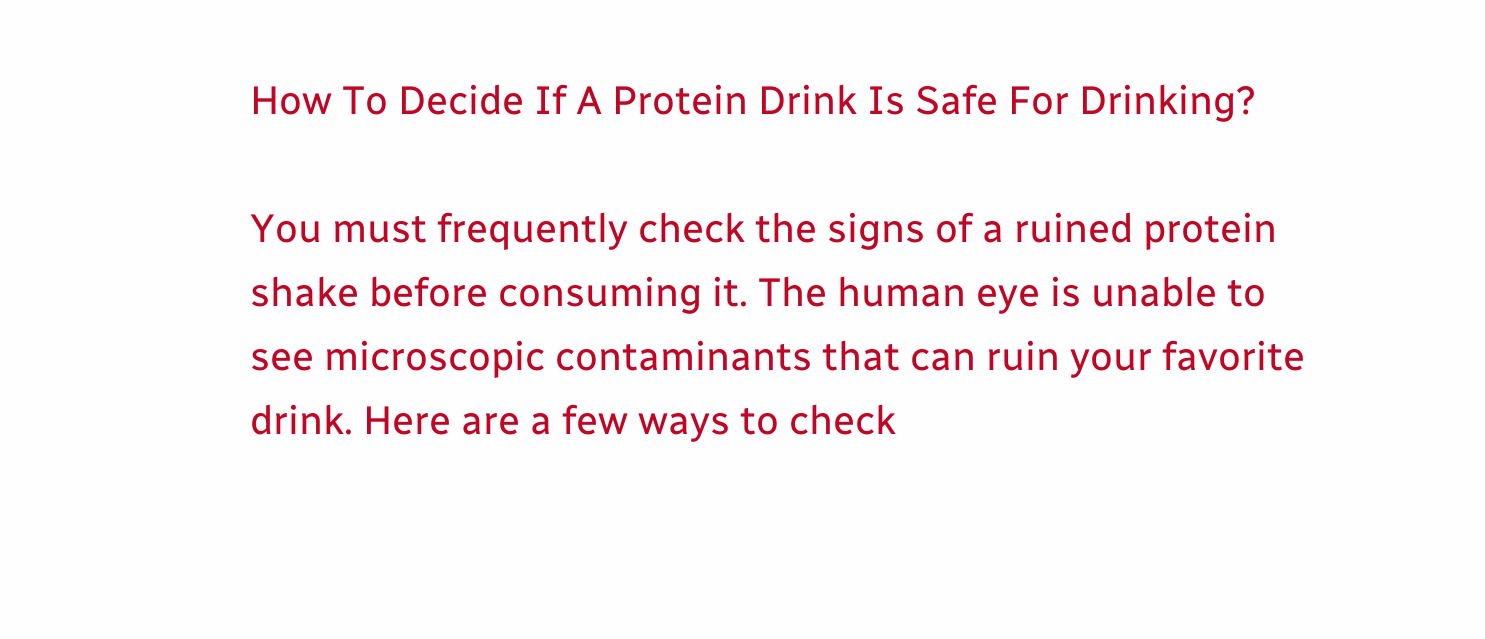How To Decide If A Protein Drink Is Safe For Drinking?

You must frequently check the signs of a ruined protein shake before consuming it. The human eye is unable to see microscopic contaminants that can ruin your favorite drink. Here are a few ways to check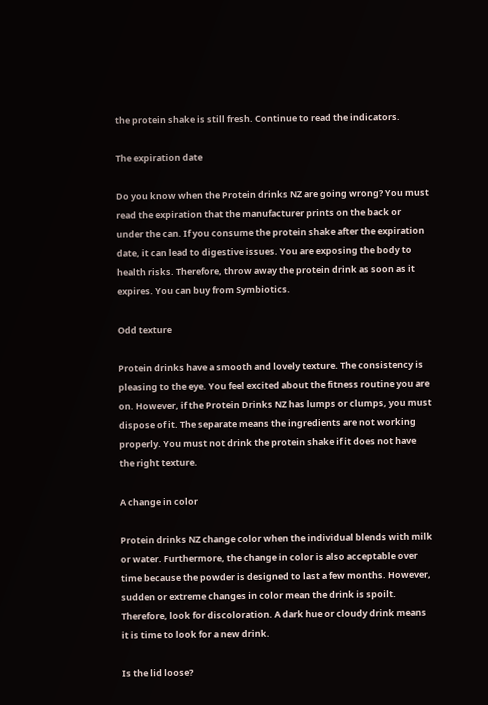the protein shake is still fresh. Continue to read the indicators.

The expiration date

Do you know when the Protein drinks NZ are going wrong? You must read the expiration that the manufacturer prints on the back or under the can. If you consume the protein shake after the expiration date, it can lead to digestive issues. You are exposing the body to health risks. Therefore, throw away the protein drink as soon as it expires. You can buy from Symbiotics.

Odd texture

Protein drinks have a smooth and lovely texture. The consistency is pleasing to the eye. You feel excited about the fitness routine you are on. However, if the Protein Drinks NZ has lumps or clumps, you must dispose of it. The separate means the ingredients are not working properly. You must not drink the protein shake if it does not have the right texture.

A change in color

Protein drinks NZ change color when the individual blends with milk or water. Furthermore, the change in color is also acceptable over time because the powder is designed to last a few months. However, sudden or extreme changes in color mean the drink is spoilt. Therefore, look for discoloration. A dark hue or cloudy drink means it is time to look for a new drink.

Is the lid loose?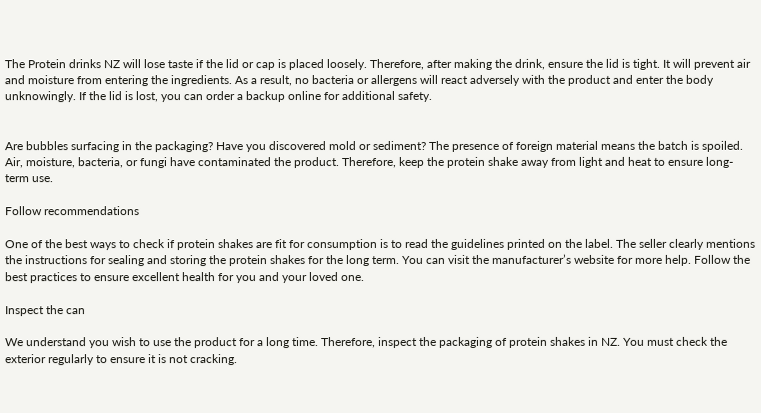The Protein drinks NZ will lose taste if the lid or cap is placed loosely. Therefore, after making the drink, ensure the lid is tight. It will prevent air and moisture from entering the ingredients. As a result, no bacteria or allergens will react adversely with the product and enter the body unknowingly. If the lid is lost, you can order a backup online for additional safety.


Are bubbles surfacing in the packaging? Have you discovered mold or sediment? The presence of foreign material means the batch is spoiled. Air, moisture, bacteria, or fungi have contaminated the product. Therefore, keep the protein shake away from light and heat to ensure long-term use.

Follow recommendations

One of the best ways to check if protein shakes are fit for consumption is to read the guidelines printed on the label. The seller clearly mentions the instructions for sealing and storing the protein shakes for the long term. You can visit the manufacturer’s website for more help. Follow the best practices to ensure excellent health for you and your loved one.

Inspect the can

We understand you wish to use the product for a long time. Therefore, inspect the packaging of protein shakes in NZ. You must check the exterior regularly to ensure it is not cracking.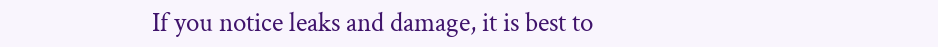If you notice leaks and damage, it is best to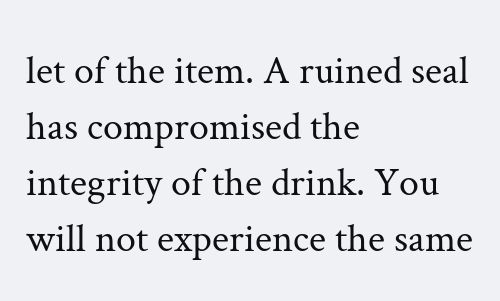let of the item. A ruined seal has compromised the integrity of the drink. You will not experience the same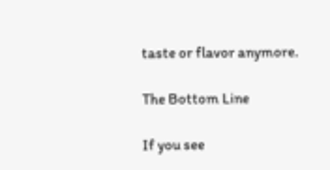taste or flavor anymore.

The Bottom Line

If you see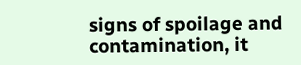signs of spoilage and contamination, it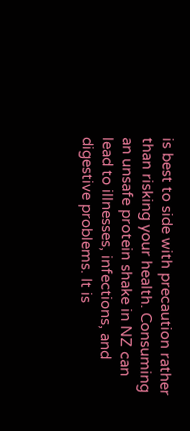is best to side with precaution rather than risking your health. Consuming an unsafe protein shake in NZ can lead to illnesses, infections, and digestive problems. It is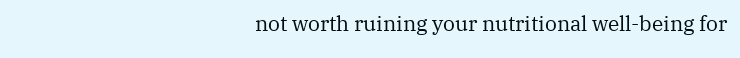not worth ruining your nutritional well-being for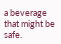a beverage that might be safe.